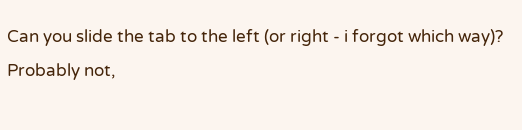Can you slide the tab to the left (or right - i forgot which way)?
Probably not,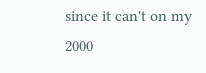since it can't on my 2000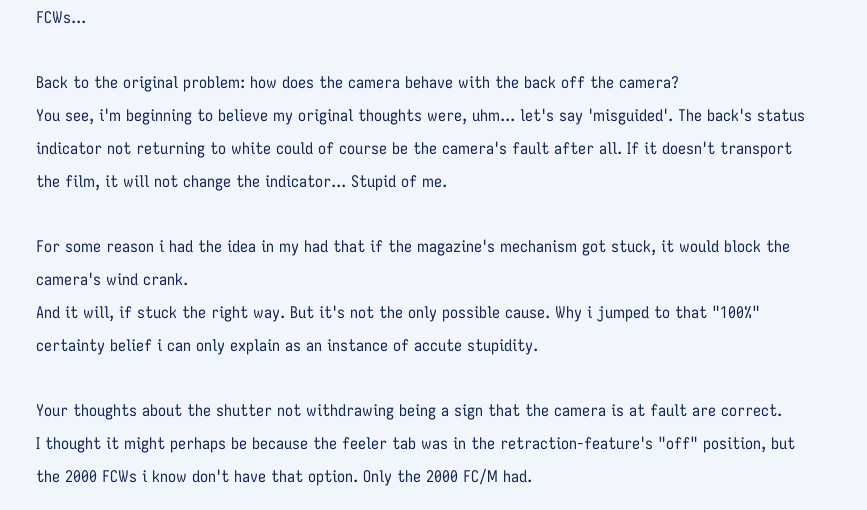FCWs...

Back to the original problem: how does the camera behave with the back off the camera?
You see, i'm beginning to believe my original thoughts were, uhm... let's say 'misguided'. The back's status indicator not returning to white could of course be the camera's fault after all. If it doesn't transport the film, it will not change the indicator... Stupid of me.

For some reason i had the idea in my had that if the magazine's mechanism got stuck, it would block the camera's wind crank.
And it will, if stuck the right way. But it's not the only possible cause. Why i jumped to that "100%" certainty belief i can only explain as an instance of accute stupidity.

Your thoughts about the shutter not withdrawing being a sign that the camera is at fault are correct.
I thought it might perhaps be because the feeler tab was in the retraction-feature's "off" position, but the 2000 FCWs i know don't have that option. Only the 2000 FC/M had.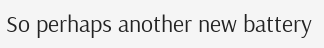So perhaps another new battery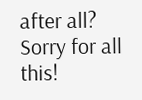after all?
Sorry for all this!